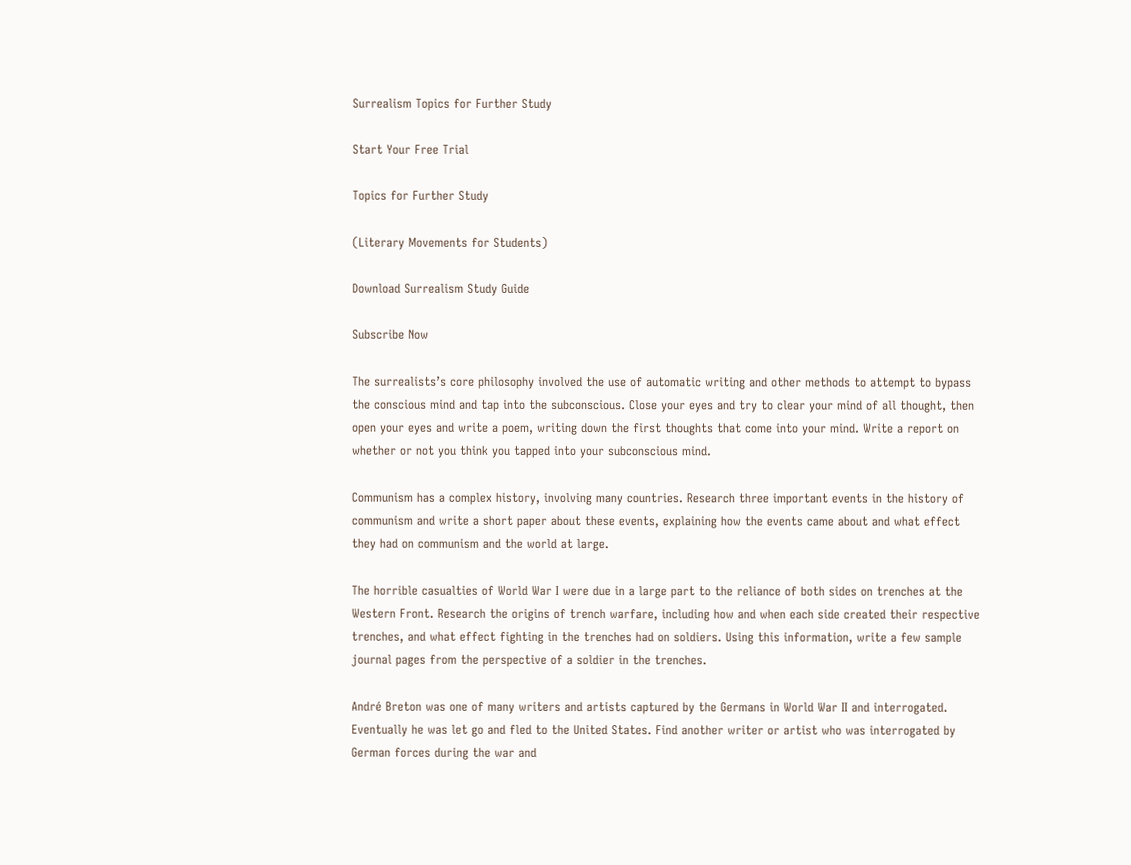Surrealism Topics for Further Study

Start Your Free Trial

Topics for Further Study

(Literary Movements for Students)

Download Surrealism Study Guide

Subscribe Now

The surrealists’s core philosophy involved the use of automatic writing and other methods to attempt to bypass the conscious mind and tap into the subconscious. Close your eyes and try to clear your mind of all thought, then open your eyes and write a poem, writing down the first thoughts that come into your mind. Write a report on whether or not you think you tapped into your subconscious mind.

Communism has a complex history, involving many countries. Research three important events in the history of communism and write a short paper about these events, explaining how the events came about and what effect they had on communism and the world at large.

The horrible casualties of World War I were due in a large part to the reliance of both sides on trenches at the Western Front. Research the origins of trench warfare, including how and when each side created their respective trenches, and what effect fighting in the trenches had on soldiers. Using this information, write a few sample journal pages from the perspective of a soldier in the trenches.

André Breton was one of many writers and artists captured by the Germans in World War II and interrogated. Eventually he was let go and fled to the United States. Find another writer or artist who was interrogated by German forces during the war and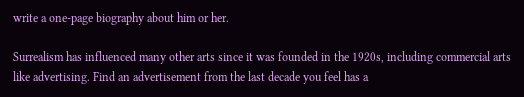write a one-page biography about him or her.

Surrealism has influenced many other arts since it was founded in the 1920s, including commercial arts like advertising. Find an advertisement from the last decade you feel has a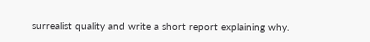surrealist quality and write a short report explaining why.